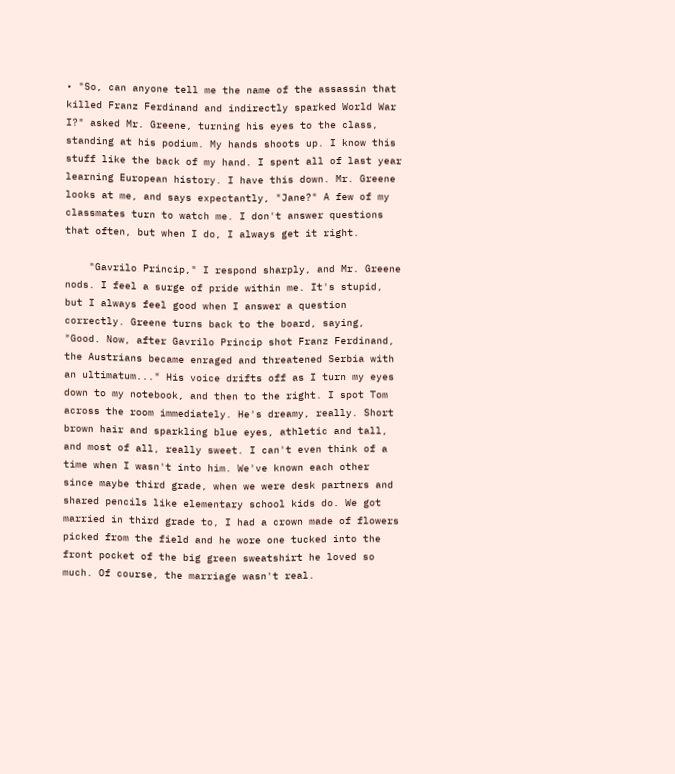• "So, can anyone tell me the name of the assassin that killed Franz Ferdinand and indirectly sparked World War I?" asked Mr. Greene, turning his eyes to the class, standing at his podium. My hands shoots up. I know this stuff like the back of my hand. I spent all of last year learning European history. I have this down. Mr. Greene looks at me, and says expectantly, "Jane?" A few of my classmates turn to watch me. I don't answer questions that often, but when I do, I always get it right.

    "Gavrilo Princip," I respond sharply, and Mr. Greene nods. I feel a surge of pride within me. It's stupid, but I always feel good when I answer a question correctly. Greene turns back to the board, saying, "Good. Now, after Gavrilo Princip shot Franz Ferdinand, the Austrians became enraged and threatened Serbia with an ultimatum..." His voice drifts off as I turn my eyes down to my notebook, and then to the right. I spot Tom across the room immediately. He's dreamy, really. Short brown hair and sparkling blue eyes, athletic and tall, and most of all, really sweet. I can't even think of a time when I wasn't into him. We've known each other since maybe third grade, when we were desk partners and shared pencils like elementary school kids do. We got married in third grade to, I had a crown made of flowers picked from the field and he wore one tucked into the front pocket of the big green sweatshirt he loved so much. Of course, the marriage wasn't real.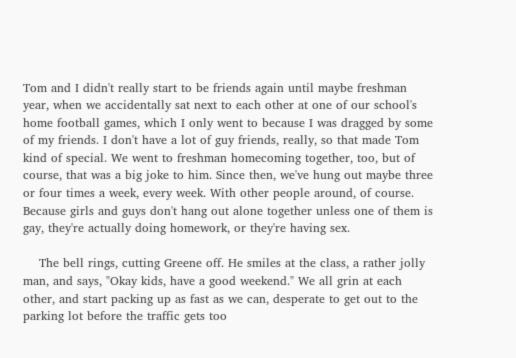Tom and I didn't really start to be friends again until maybe freshman year, when we accidentally sat next to each other at one of our school's home football games, which I only went to because I was dragged by some of my friends. I don't have a lot of guy friends, really, so that made Tom kind of special. We went to freshman homecoming together, too, but of course, that was a big joke to him. Since then, we've hung out maybe three or four times a week, every week. With other people around, of course. Because girls and guys don't hang out alone together unless one of them is gay, they're actually doing homework, or they're having sex.

    The bell rings, cutting Greene off. He smiles at the class, a rather jolly man, and says, "Okay kids, have a good weekend." We all grin at each other, and start packing up as fast as we can, desperate to get out to the parking lot before the traffic gets too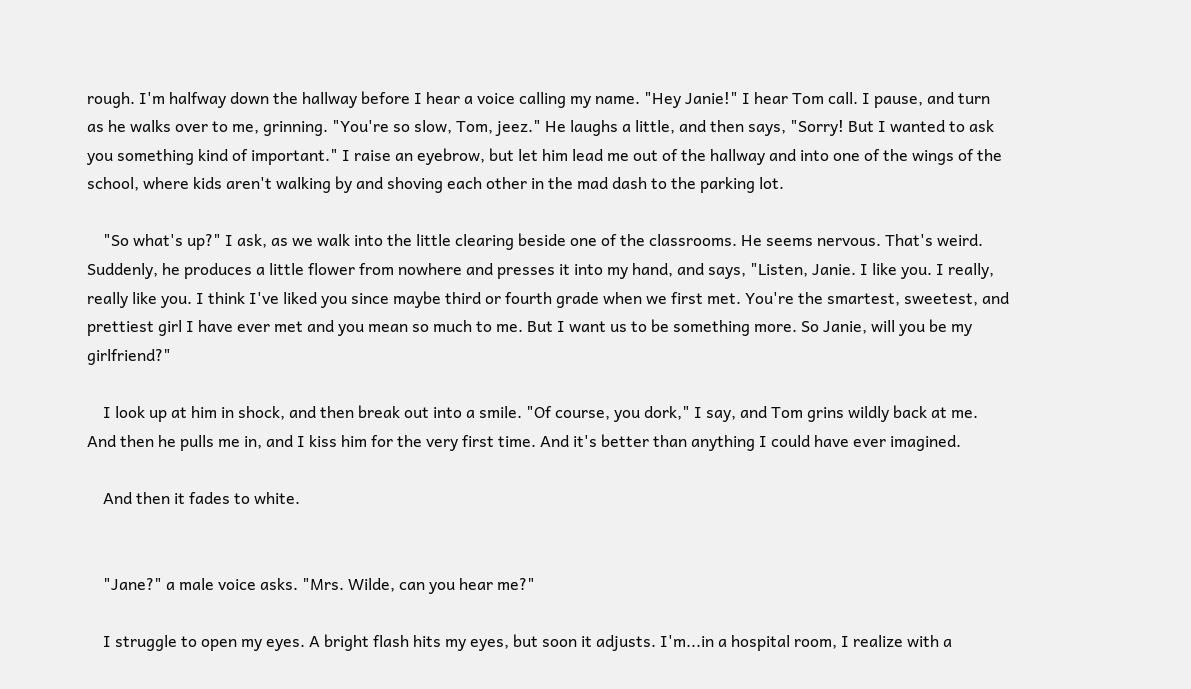rough. I'm halfway down the hallway before I hear a voice calling my name. "Hey Janie!" I hear Tom call. I pause, and turn as he walks over to me, grinning. "You're so slow, Tom, jeez." He laughs a little, and then says, "Sorry! But I wanted to ask you something kind of important." I raise an eyebrow, but let him lead me out of the hallway and into one of the wings of the school, where kids aren't walking by and shoving each other in the mad dash to the parking lot.

    "So what's up?" I ask, as we walk into the little clearing beside one of the classrooms. He seems nervous. That's weird. Suddenly, he produces a little flower from nowhere and presses it into my hand, and says, "Listen, Janie. I like you. I really, really like you. I think I've liked you since maybe third or fourth grade when we first met. You're the smartest, sweetest, and prettiest girl I have ever met and you mean so much to me. But I want us to be something more. So Janie, will you be my girlfriend?"

    I look up at him in shock, and then break out into a smile. "Of course, you dork," I say, and Tom grins wildly back at me. And then he pulls me in, and I kiss him for the very first time. And it's better than anything I could have ever imagined.

    And then it fades to white.


    "Jane?" a male voice asks. "Mrs. Wilde, can you hear me?"

    I struggle to open my eyes. A bright flash hits my eyes, but soon it adjusts. I'm...in a hospital room, I realize with a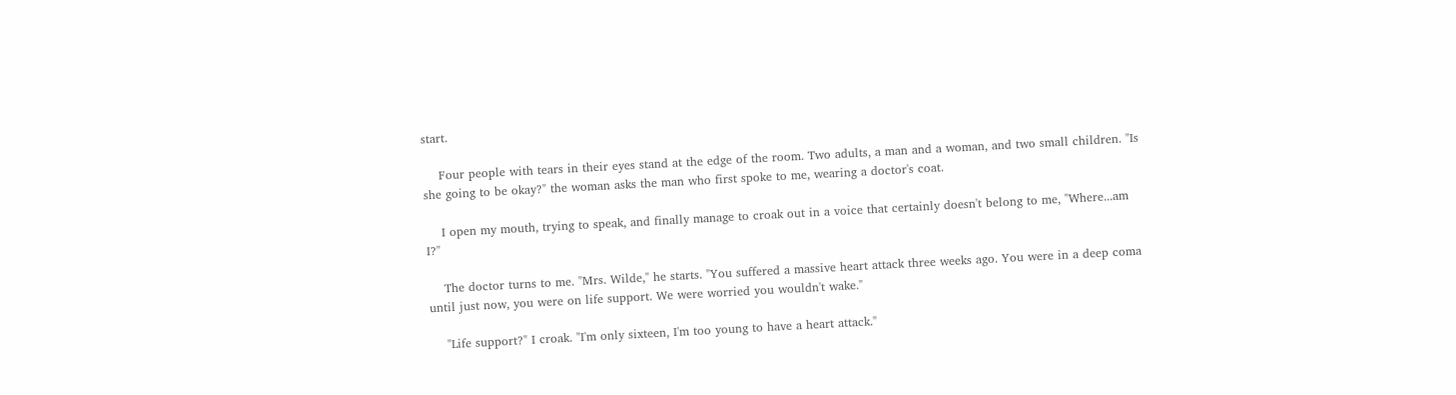start.

    Four people with tears in their eyes stand at the edge of the room. Two adults, a man and a woman, and two small children. "Is she going to be okay?" the woman asks the man who first spoke to me, wearing a doctor's coat.

    I open my mouth, trying to speak, and finally manage to croak out in a voice that certainly doesn't belong to me, "Where...am I?"

    The doctor turns to me. "Mrs. Wilde," he starts. "You suffered a massive heart attack three weeks ago. You were in a deep coma until just now, you were on life support. We were worried you wouldn't wake."

    "Life support?" I croak. "I'm only sixteen, I'm too young to have a heart attack."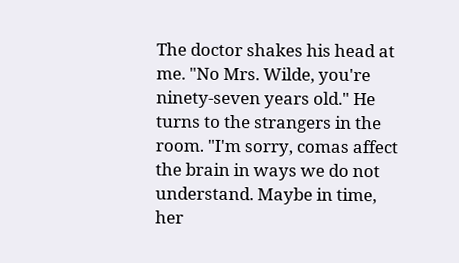The doctor shakes his head at me. "No Mrs. Wilde, you're ninety-seven years old." He turns to the strangers in the room. "I'm sorry, comas affect the brain in ways we do not understand. Maybe in time, her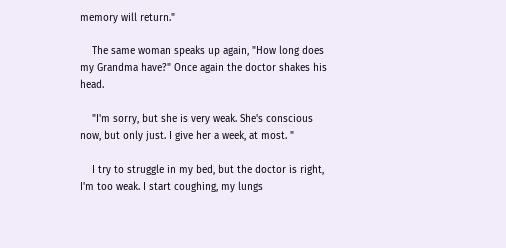memory will return."

    The same woman speaks up again, "How long does my Grandma have?" Once again the doctor shakes his head.

    "I'm sorry, but she is very weak. She's conscious now, but only just. I give her a week, at most. "

    I try to struggle in my bed, but the doctor is right, I'm too weak. I start coughing, my lungs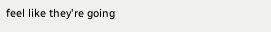feel like they're going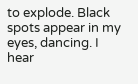to explode. Black spots appear in my eyes, dancing. I hear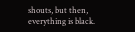shouts, but then, everything is black.